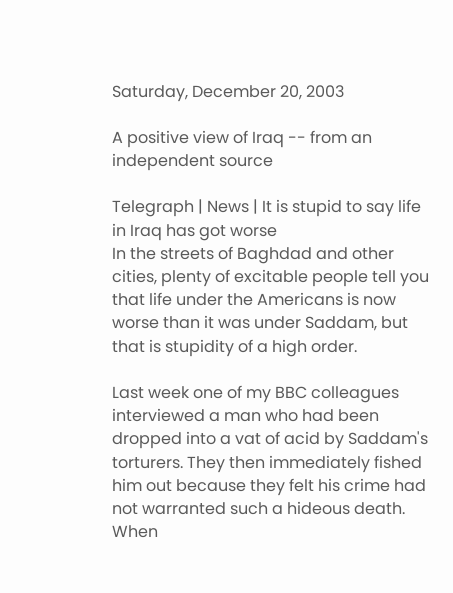Saturday, December 20, 2003

A positive view of Iraq -- from an independent source

Telegraph | News | It is stupid to say life in Iraq has got worse
In the streets of Baghdad and other cities, plenty of excitable people tell you that life under the Americans is now worse than it was under Saddam, but that is stupidity of a high order.

Last week one of my BBC colleagues interviewed a man who had been dropped into a vat of acid by Saddam's torturers. They then immediately fished him out because they felt his crime had not warranted such a hideous death. When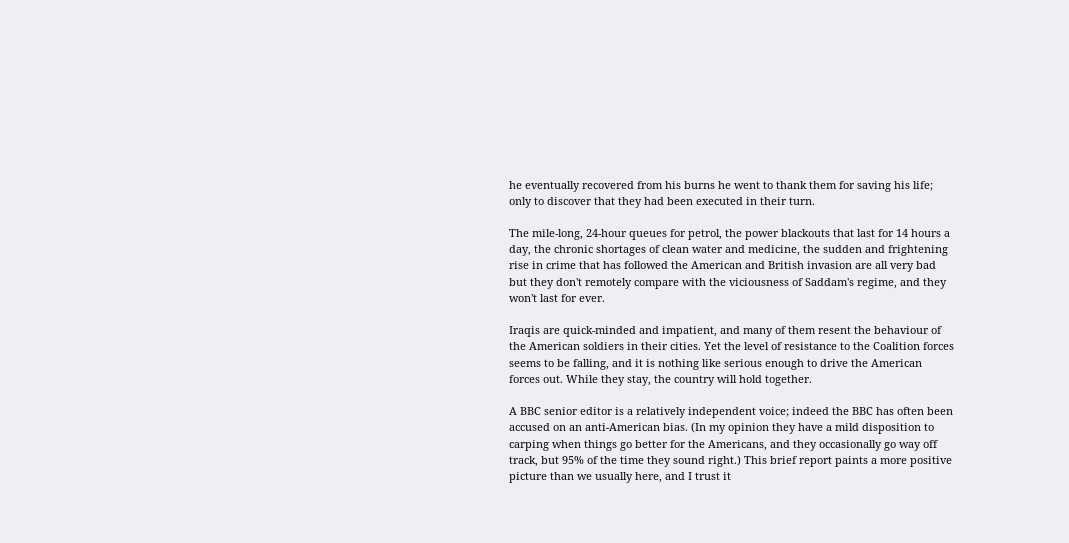he eventually recovered from his burns he went to thank them for saving his life; only to discover that they had been executed in their turn.

The mile-long, 24-hour queues for petrol, the power blackouts that last for 14 hours a day, the chronic shortages of clean water and medicine, the sudden and frightening rise in crime that has followed the American and British invasion are all very bad but they don't remotely compare with the viciousness of Saddam's regime, and they won't last for ever.

Iraqis are quick-minded and impatient, and many of them resent the behaviour of the American soldiers in their cities. Yet the level of resistance to the Coalition forces seems to be falling, and it is nothing like serious enough to drive the American forces out. While they stay, the country will hold together.

A BBC senior editor is a relatively independent voice; indeed the BBC has often been accused on an anti-American bias. (In my opinion they have a mild disposition to carping when things go better for the Americans, and they occasionally go way off track, but 95% of the time they sound right.) This brief report paints a more positive picture than we usually here, and I trust it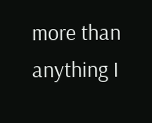more than anything I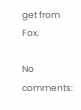get from Fox.

No comments: